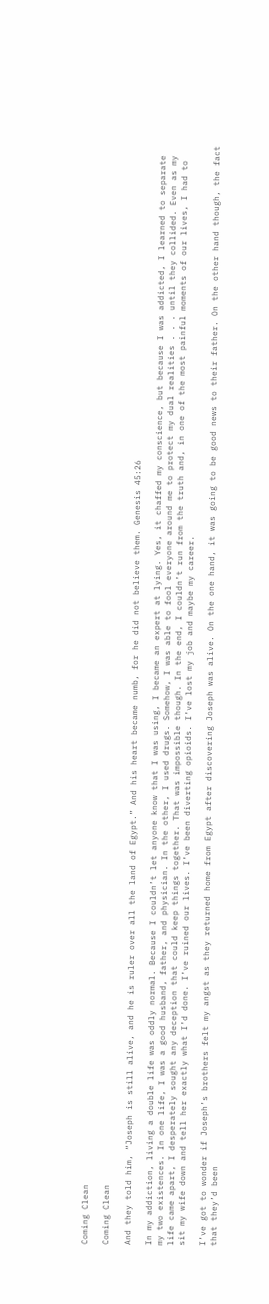Coming Clean

Coming Clean

And they told him, “Joseph is still alive, and he is ruler over all the land of Egypt.” And his heart became numb, for he did not believe them. Genesis 45:26

In my addiction, living a double life was oddly normal. Because I couldn’t let anyone know that I was using, I became an expert at lying. Yes, it chaffed my conscience, but because I was addicted, I learned to separate my two existences. In one life, I was a good husband, father, and physician. In the other, I used drugs. Somehow, I was able to fool everyone around me to protect my dual realities . . . until they collided. Even as my life came apart, I desperately sought any deception that could keep things together. That was impossible though. In the end, I couldn’t run from the truth and, in one of the most painful moments of our lives, I had to sit my wife down and tell her exactly what I’d done. I’ve ruined our lives. I’ve been diverting opioids. I’ve lost my job and maybe my career.

I’ve got to wonder if Joseph’s brothers felt my angst as they returned home from Egypt after discovering Joseph was alive. On the one hand, it was going to be good news to their father. On the other hand though, the fact that they’d been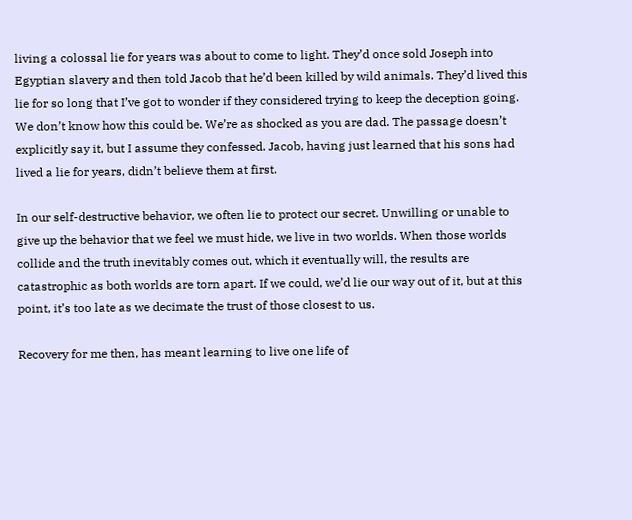living a colossal lie for years was about to come to light. They’d once sold Joseph into Egyptian slavery and then told Jacob that he’d been killed by wild animals. They’d lived this lie for so long that I’ve got to wonder if they considered trying to keep the deception going. We don’t know how this could be. We’re as shocked as you are dad. The passage doesn’t explicitly say it, but I assume they confessed. Jacob, having just learned that his sons had lived a lie for years, didn’t believe them at first.

In our self-destructive behavior, we often lie to protect our secret. Unwilling or unable to give up the behavior that we feel we must hide, we live in two worlds. When those worlds collide and the truth inevitably comes out, which it eventually will, the results are catastrophic as both worlds are torn apart. If we could, we’d lie our way out of it, but at this point, it’s too late as we decimate the trust of those closest to us.

Recovery for me then, has meant learning to live one life of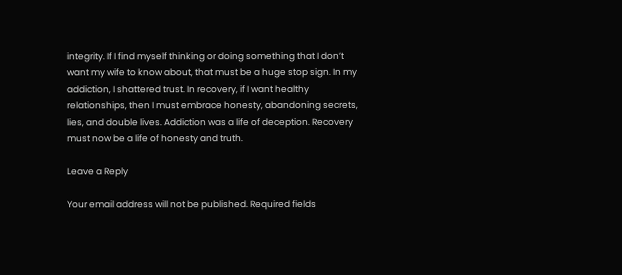integrity. If I find myself thinking or doing something that I don’t want my wife to know about, that must be a huge stop sign. In my addiction, I shattered trust. In recovery, if I want healthy relationships, then I must embrace honesty, abandoning secrets, lies, and double lives. Addiction was a life of deception. Recovery must now be a life of honesty and truth.

Leave a Reply

Your email address will not be published. Required fields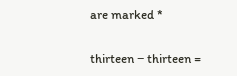are marked *

thirteen − thirteen =